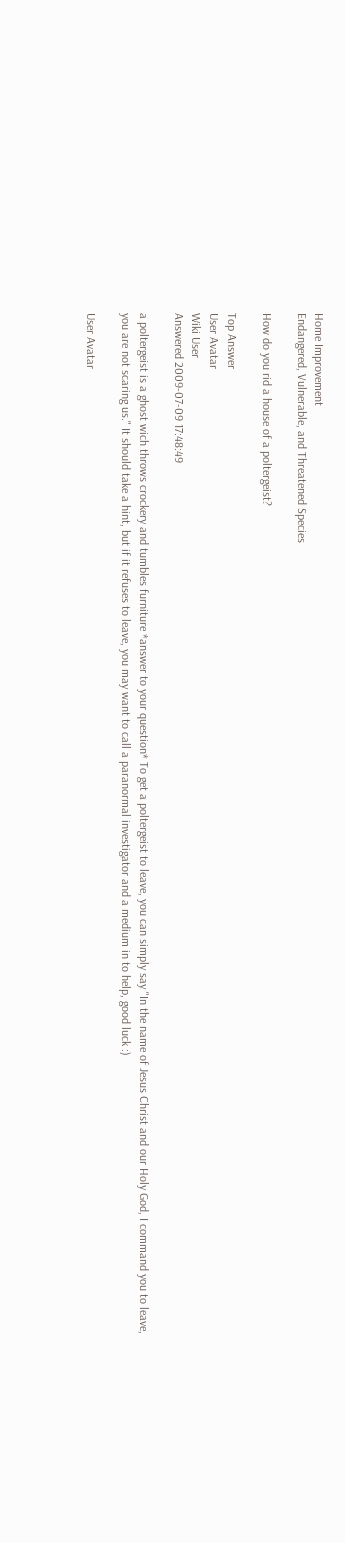Home Improvement
Endangered, Vulnerable, and Threatened Species

How do you rid a house of a poltergeist?

Top Answer
User Avatar
Wiki User
Answered 2009-07-09 17:48:49

a poltergeist is a ghost wich throws crockery and tumbles furniture *answer to your question* To get a poltergeist to leave, you can simply say "In the name of Jesus Christ and our Holy God, I command you to leave, you are not scaring us." It should take a hint, but if it refuses to leave, you may want to call a paranormal investigator and a medium in to help, good luck :)

User Avatar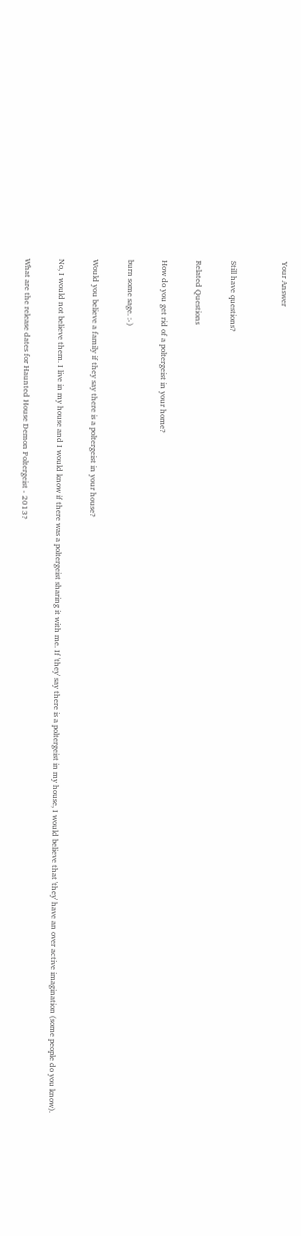Your Answer


Still have questions?

Related Questions

How do you get rid of a poltergeist in your home?

burn some sage. :-)

Would you believe a family if they say there is a poltergeist in your house?

No, I would not believe them. I live in my house and I would know if there was a poltergeist sharing it with me. If 'they' say there is a poltergeist in my house, I would believe that 'they' have an over active imagination (some people do you know).

What are the release dates for Haunted House Demon Poltergeist - 2013?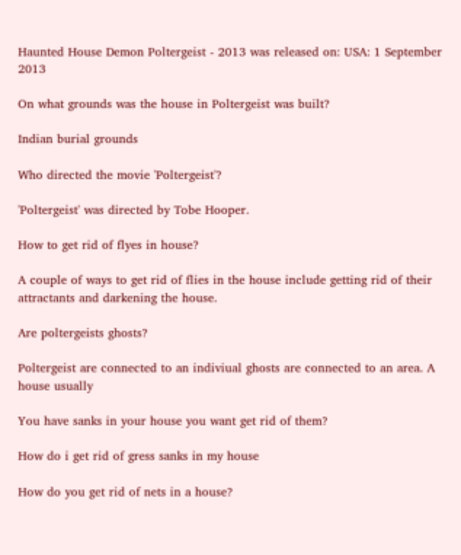Haunted House Demon Poltergeist - 2013 was released on: USA: 1 September 2013

On what grounds was the house in Poltergeist was built?

Indian burial grounds

Who directed the movie 'Poltergeist'?

'Poltergeist' was directed by Tobe Hooper.

How to get rid of flyes in house?

A couple of ways to get rid of flies in the house include getting rid of their attractants and darkening the house.

Are poltergeists ghosts?

Poltergeist are connected to an indiviual ghosts are connected to an area. A house usually

You have sanks in your house you want get rid of them?

How do i get rid of gress sanks in my house

How do you get rid of nets in a house?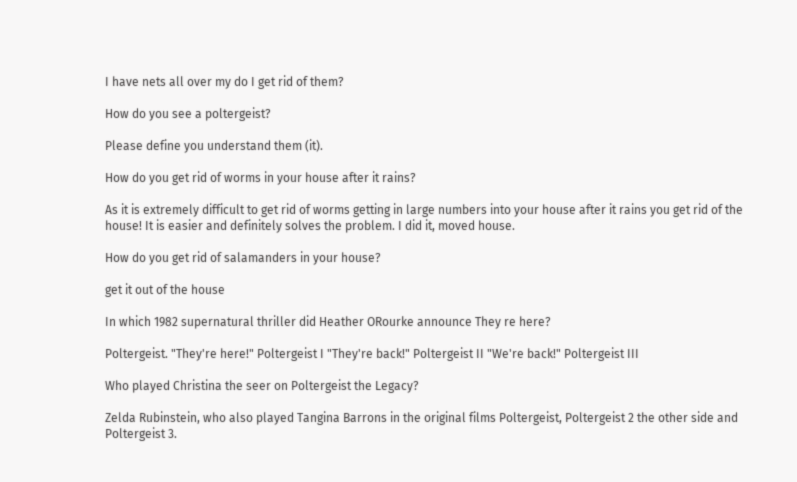I have nets all over my do I get rid of them?

How do you see a poltergeist?

Please define you understand them (it).

How do you get rid of worms in your house after it rains?

As it is extremely difficult to get rid of worms getting in large numbers into your house after it rains you get rid of the house! It is easier and definitely solves the problem. I did it, moved house.

How do you get rid of salamanders in your house?

get it out of the house

In which 1982 supernatural thriller did Heather ORourke announce They re here?

Poltergeist. "They're here!" Poltergeist I "They're back!" Poltergeist II "We're back!" Poltergeist III

Who played Christina the seer on Poltergeist the Legacy?

Zelda Rubinstein, who also played Tangina Barrons in the original films Poltergeist, Poltergeist 2 the other side and Poltergeist 3.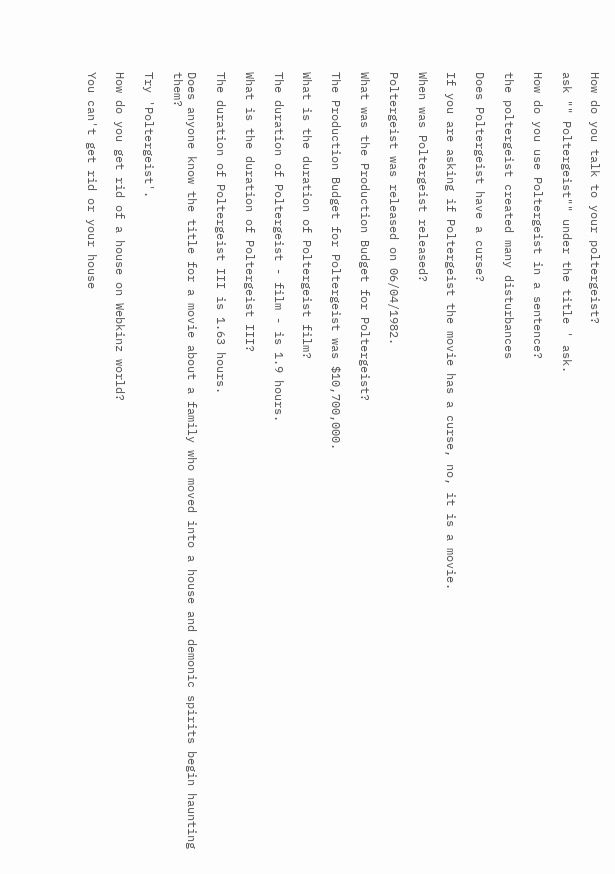How do you talk to your poltergeist?

ask "" Poltergeist"" under the title ' ask.

How do you use Poltergeist in a sentence?

the poltergeist created many disturbances

Does Poltergeist have a curse?

If you are asking if Poltergeist the movie has a curse, no, it is a movie.

When was Poltergeist released?

Poltergeist was released on 06/04/1982.

What was the Production Budget for Poltergeist?

The Production Budget for Poltergeist was $10,700,000.

What is the duration of Poltergeist film?

The duration of Poltergeist - film - is 1.9 hours.

What is the duration of Poltergeist III?

The duration of Poltergeist III is 1.63 hours.

Does anyone know the title for a movie about a family who moved into a house and demonic spirits begin haunting them?

Try 'Poltergeist'.

How do you get rid of a house on Webkinz world?

You can't get rid or your house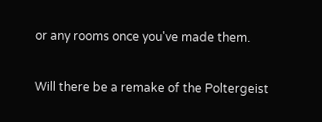or any rooms once you've made them.

Will there be a remake of the Poltergeist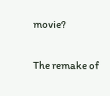movie?

The remake of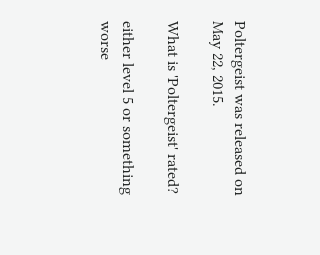Poltergeist was released on May 22, 2015.

What is 'Poltergeist' rated?

either level 5 or something worse